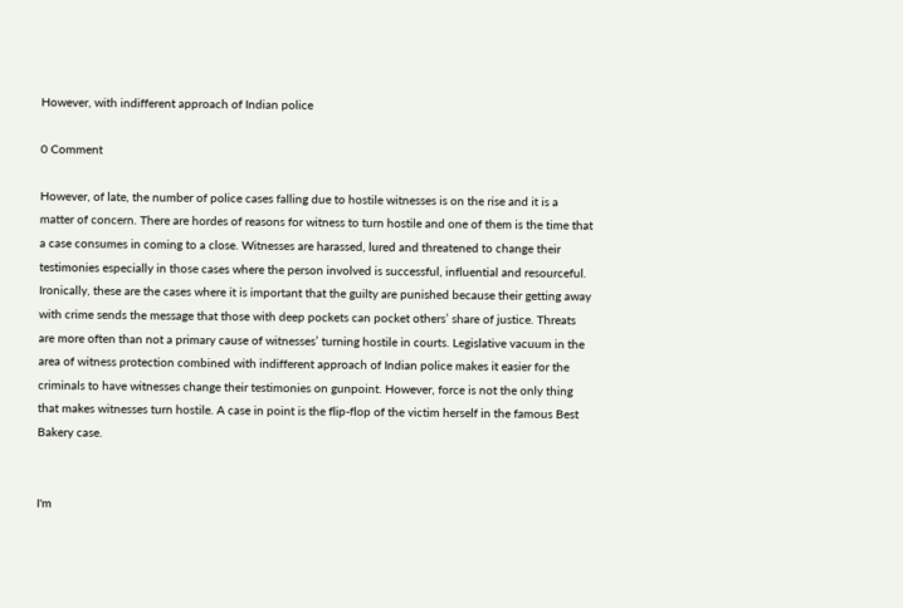However, with indifferent approach of Indian police

0 Comment

However, of late, the number of police cases falling due to hostile witnesses is on the rise and it is a matter of concern. There are hordes of reasons for witness to turn hostile and one of them is the time that a case consumes in coming to a close. Witnesses are harassed, lured and threatened to change their testimonies especially in those cases where the person involved is successful, influential and resourceful. Ironically, these are the cases where it is important that the guilty are punished because their getting away with crime sends the message that those with deep pockets can pocket others’ share of justice. Threats are more often than not a primary cause of witnesses’ turning hostile in courts. Legislative vacuum in the area of witness protection combined with indifferent approach of Indian police makes it easier for the criminals to have witnesses change their testimonies on gunpoint. However, force is not the only thing that makes witnesses turn hostile. A case in point is the flip-flop of the victim herself in the famous Best Bakery case.


I'm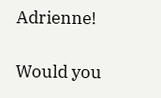Adrienne!

Would you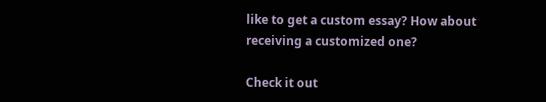like to get a custom essay? How about receiving a customized one?

Check it out